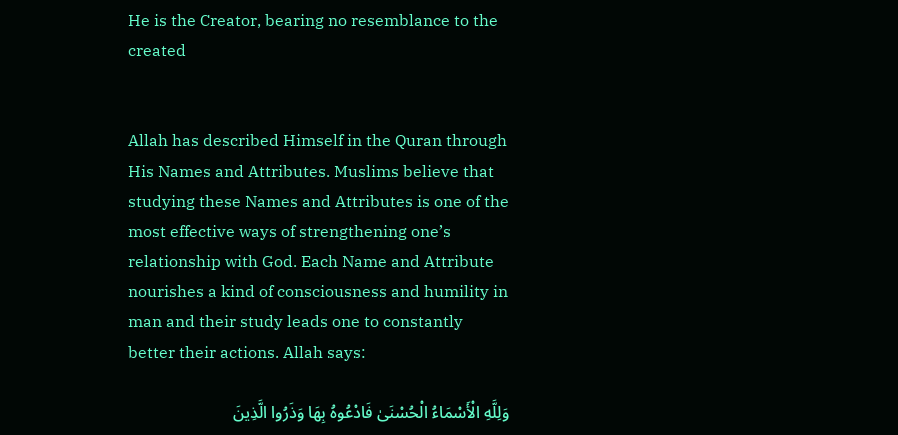He is the Creator, bearing no resemblance to the created


Allah has described Himself in the Quran through His Names and Attributes. Muslims believe that studying these Names and Attributes is one of the most effective ways of strengthening one’s relationship with God. Each Name and Attribute nourishes a kind of consciousness and humility in man and their study leads one to constantly better their actions. Allah says:

وَلِلَّهِ الْأَسْمَاءُ الْحُسْنَىٰ فَادْعُوهُ بِهَا وَذَرُوا الَّذِينَ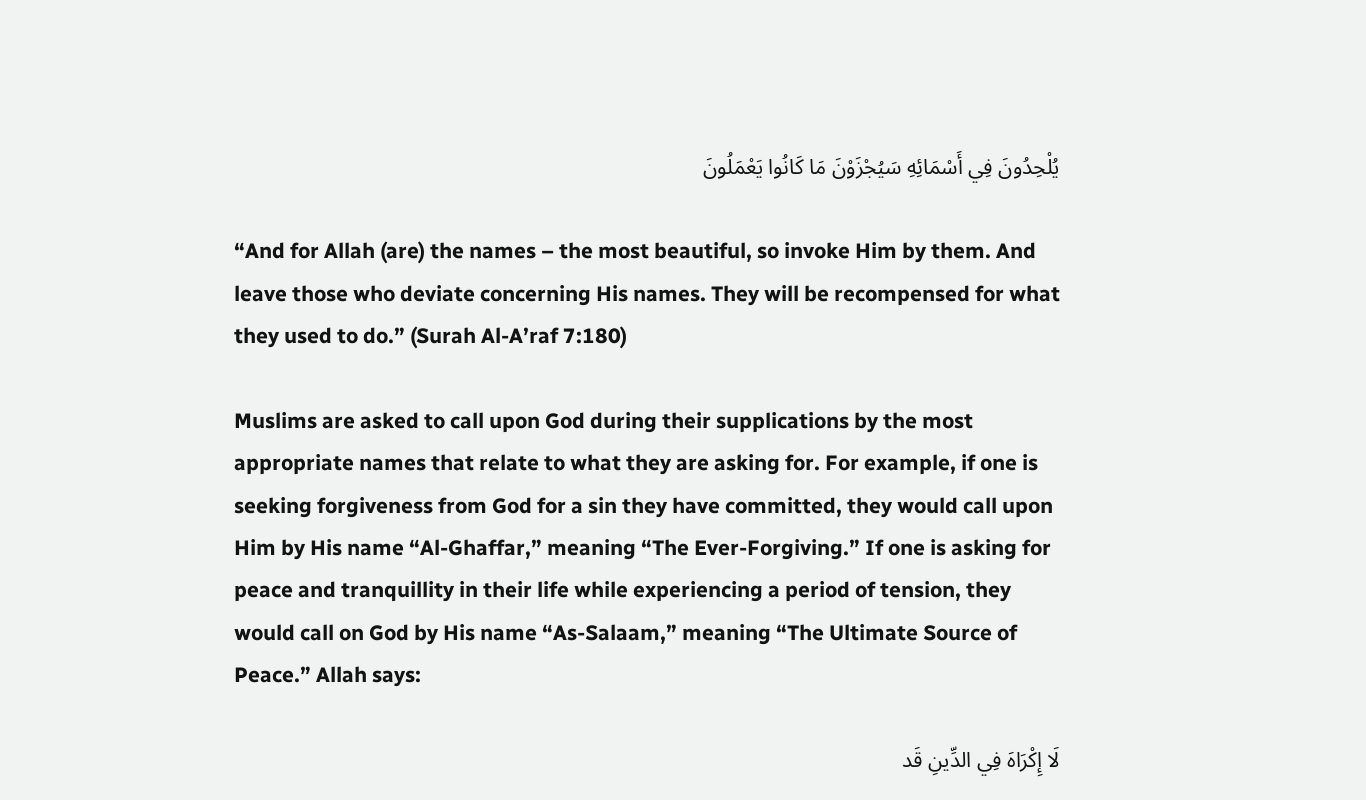يُلْحِدُونَ فِي أَسْمَائِهِ سَيُجْزَوْنَ مَا كَانُوا يَعْمَلُونَ

“And for Allah (are) the names – the most beautiful, so invoke Him by them. And leave those who deviate concerning His names. They will be recompensed for what they used to do.” (Surah Al-A’raf 7:180)

Muslims are asked to call upon God during their supplications by the most appropriate names that relate to what they are asking for. For example, if one is seeking forgiveness from God for a sin they have committed, they would call upon Him by His name “Al-Ghaffar,” meaning “The Ever-Forgiving.” If one is asking for peace and tranquillity in their life while experiencing a period of tension, they would call on God by His name “As-Salaam,” meaning “The Ultimate Source of Peace.” Allah says:

لَا إِكْرَاهَ فِي الدِّينِ قَد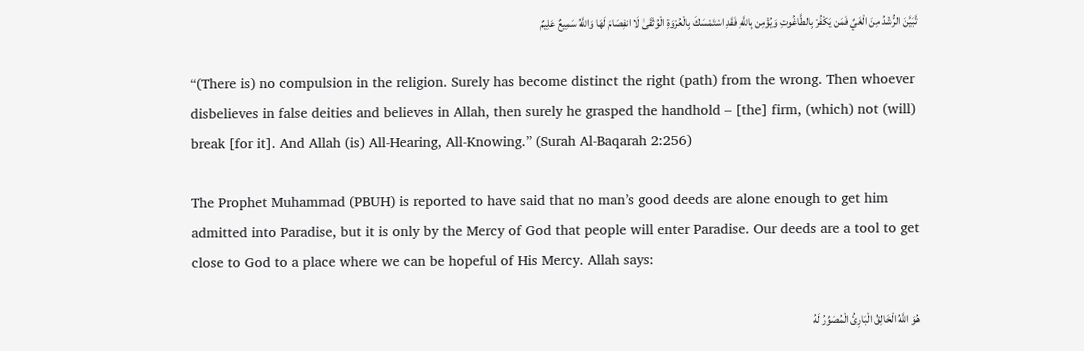تَّبَيَّنَ الرُّشْدُ مِنَ الْغَيِّ فَمَن يَكْفُرْ بِالطَّاغُوتِ وَيُؤْمِن بِاللَّهِ فَقَدِ اسْتَمْسَكَ بِالْعُرْوَةِ الْوُثْقَىٰ لَا انفِصَامَ لَهَا وَاللَّهُ سَمِيعٌ عَلِيمٌ

“(There is) no compulsion in the religion. Surely has become distinct the right (path) from the wrong. Then whoever disbelieves in false deities and believes in Allah, then surely he grasped the handhold – [the] firm, (which) not (will) break [for it]. And Allah (is) All-Hearing, All-Knowing.” (Surah Al-Baqarah 2:256)

The Prophet Muhammad (PBUH) is reported to have said that no man’s good deeds are alone enough to get him admitted into Paradise, but it is only by the Mercy of God that people will enter Paradise. Our deeds are a tool to get close to God to a place where we can be hopeful of His Mercy. Allah says:

هُوَ اللَّهُ الْخَالِقُ الْبَارِئُ الْمُصَوِّرُ لَهُ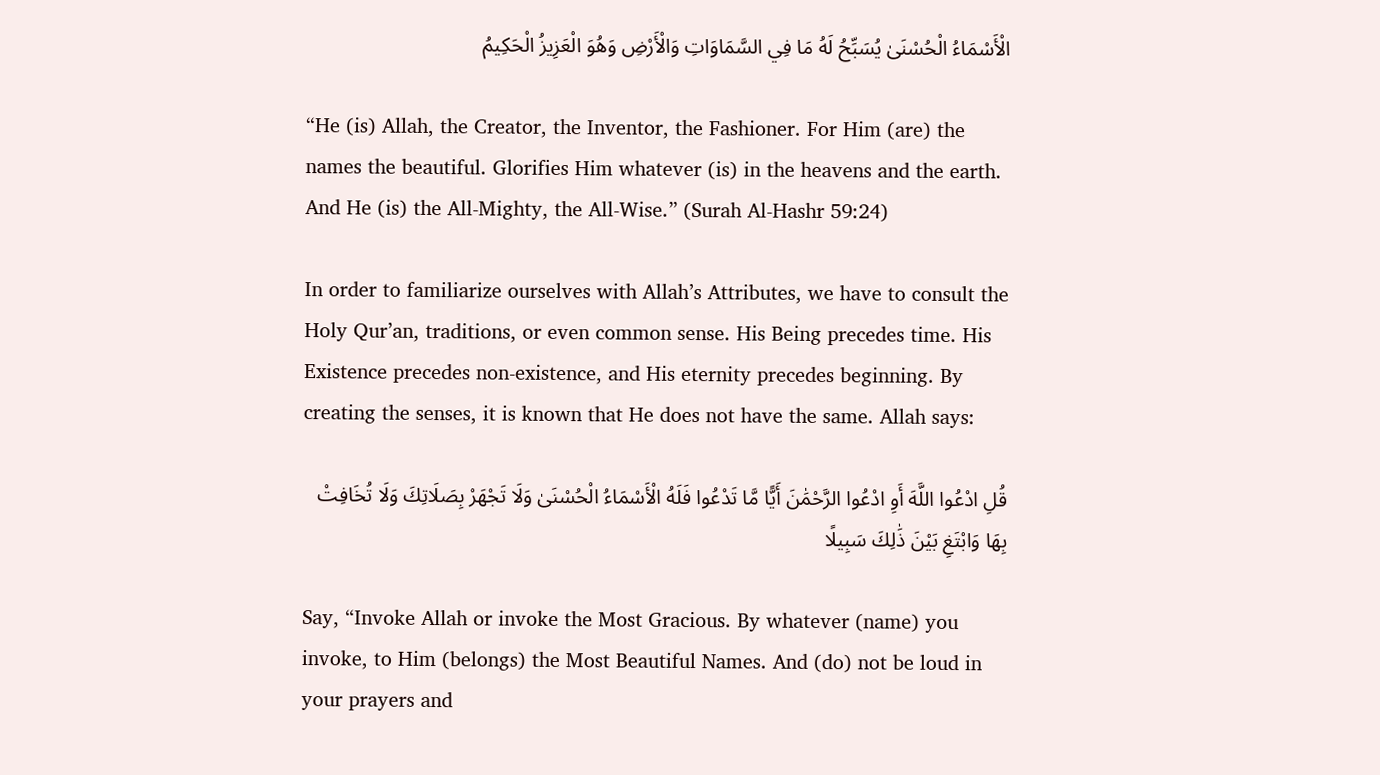الْأَسْمَاءُ الْحُسْنَىٰ يُسَبِّحُ لَهُ مَا فِي السَّمَاوَاتِ وَالْأَرْضِ وَهُوَ الْعَزِيزُ الْحَكِيمُ

“He (is) Allah, the Creator, the Inventor, the Fashioner. For Him (are) the names the beautiful. Glorifies Him whatever (is) in the heavens and the earth. And He (is) the All-Mighty, the All-Wise.” (Surah Al-Hashr 59:24)

In order to familiarize ourselves with Allah’s Attributes, we have to consult the Holy Qur’an, traditions, or even common sense. His Being precedes time. His Existence precedes non-existence, and His eternity precedes beginning. By creating the senses, it is known that He does not have the same. Allah says:

قُلِ ادْعُوا اللَّهَ أَوِ ادْعُوا الرَّحْمَٰنَ أَيًّا مَّا تَدْعُوا فَلَهُ الْأَسْمَاءُ الْحُسْنَىٰ وَلَا تَجْهَرْ بِصَلَاتِكَ وَلَا تُخَافِتْ بِهَا وَابْتَغِ بَيْنَ ذَٰلِكَ سَبِيلًا

Say, “Invoke Allah or invoke the Most Gracious. By whatever (name) you invoke, to Him (belongs) the Most Beautiful Names. And (do) not be loud in your prayers and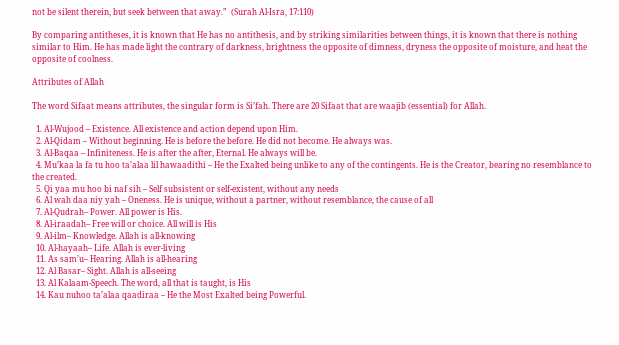not be silent therein, but seek between that away.”  (Surah Al-Isra, 17:110)

By comparing antitheses, it is known that He has no antithesis, and by striking similarities between things, it is known that there is nothing similar to Him. He has made light the contrary of darkness, brightness the opposite of dimness, dryness the opposite of moisture, and heat the opposite of coolness.

Attributes of Allah

The word Sifaat means attributes, the singular form is Si’fah. There are 20 Sifaat that are waajib (essential) for Allah.

  1. Al-Wujood – Existence. All existence and action depend upon Him.
  2. Al-Qidam – Without beginning. He is before the before. He did not become. He always was.
  3. Al-Baqaa – Infiniteness. He is after the after, Eternal. He always will be.
  4. Mu’kaa la fa tu hoo ta’alaa lil hawaadithi – He the Exalted being unlike to any of the contingents. He is the Creator, bearing no resemblance to the created.
  5. Qi yaa mu hoo bi naf sih – Self subsistent or self-existent, without any needs
  6. Al wah daa niy yah – Oneness. He is unique, without a partner, without resemblance, the cause of all
  7. Al-Qudrah– Power. All power is His.
  8. Al-iraadah– Free will or choice. All will is His
  9. Al-ilm– Knowledge. Allah is all-knowing
  10. Al-hayaah– Life. Allah is ever-living
  11. As sam’u– Hearing. Allah is all-hearing
  12. Al Basar– Sight. Allah is all-seeing
  13. Al Kalaam-Speech. The word, all that is taught, is His
  14. Kau nuhoo ta’alaa qaadiraa – He the Most Exalted being Powerful.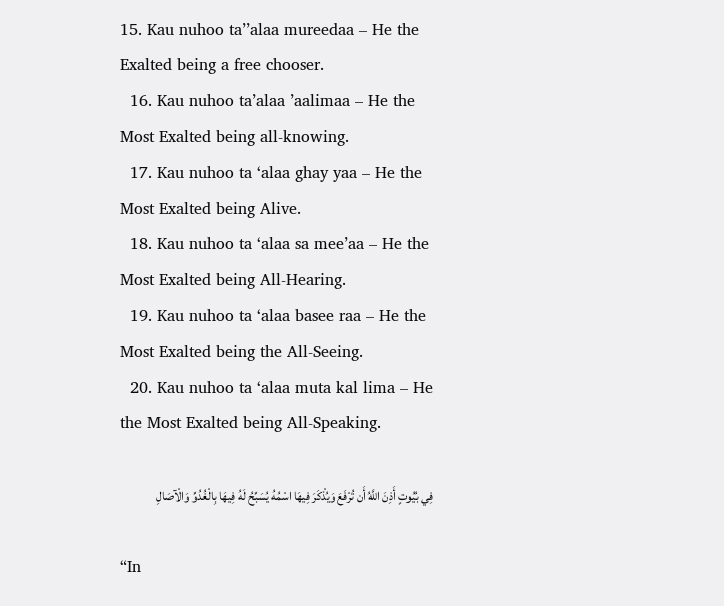15. Kau nuhoo ta’’alaa mureedaa – He the Exalted being a free chooser.
  16. Kau nuhoo ta’alaa ’aalimaa – He the Most Exalted being all-knowing.
  17. Kau nuhoo ta ‘alaa ghay yaa – He the Most Exalted being Alive.
  18. Kau nuhoo ta ‘alaa sa mee’aa – He the Most Exalted being All-Hearing.
  19. Kau nuhoo ta ‘alaa basee raa – He the Most Exalted being the All-Seeing.
  20. Kau nuhoo ta ‘alaa muta kal lima – He the Most Exalted being All-Speaking.

فِي بُيُوتٍ أَذِنَ اللَّهُ أَن تُرْفَعَ وَيُذْكَرَ فِيهَا اسْمُهُ يُسَبِّحُ لَهُ فِيهَا بِالْغُدُوِّ وَالْآصَالِ

“In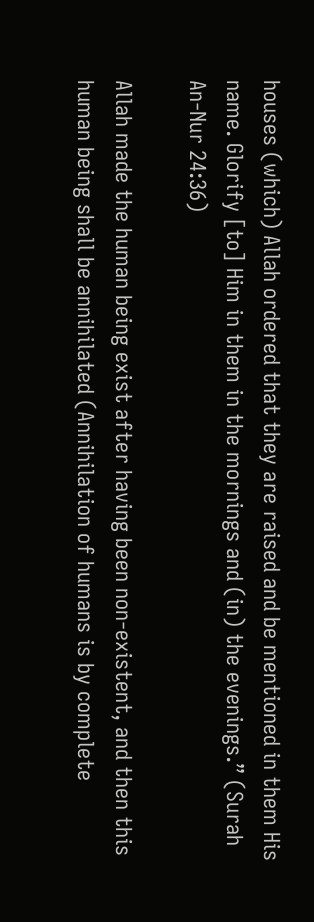houses (which) Allah ordered that they are raised and be mentioned in them His name. Glorify [to] Him in them in the mornings and (in) the evenings.” (Surah An-Nur 24:36)

Allah made the human being exist after having been non-existent, and then this human being shall be annihilated (Annihilation of humans is by complete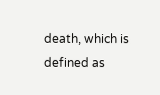death, which is defined as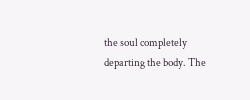the soul completely departing the body. The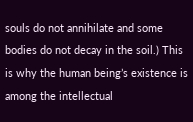souls do not annihilate and some bodies do not decay in the soil.) This is why the human being’s existence is among the intellectual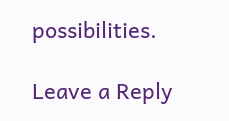possibilities.

Leave a Reply